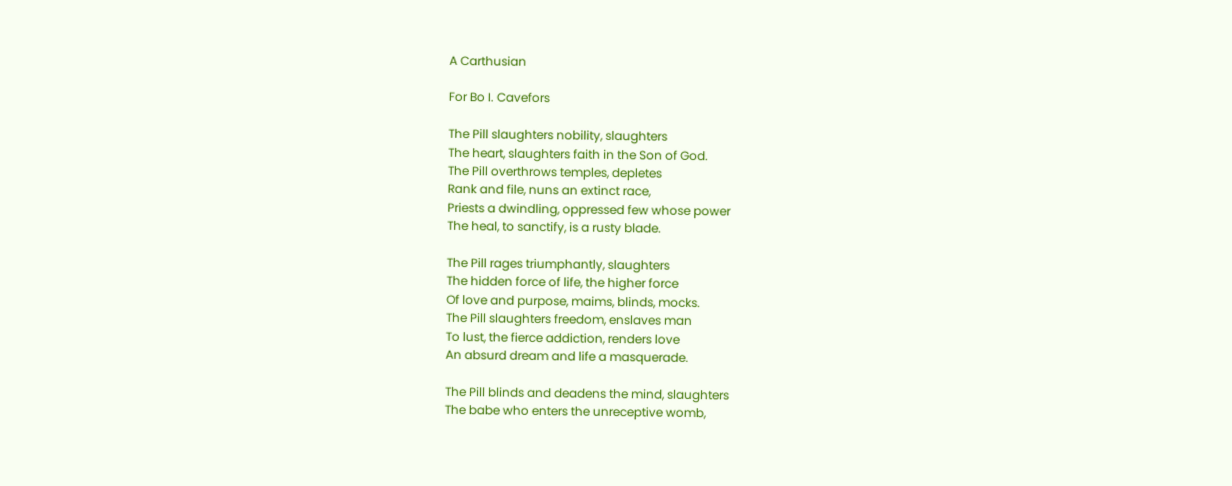A Carthusian

For Bo I. Cavefors

The Pill slaughters nobility, slaughters
The heart, slaughters faith in the Son of God.
The Pill overthrows temples, depletes
Rank and file, nuns an extinct race,
Priests a dwindling, oppressed few whose power
The heal, to sanctify, is a rusty blade.

The Pill rages triumphantly, slaughters
The hidden force of life, the higher force
Of love and purpose, maims, blinds, mocks.
The Pill slaughters freedom, enslaves man
To lust, the fierce addiction, renders love
An absurd dream and life a masquerade.

The Pill blinds and deadens the mind, slaughters
The babe who enters the unreceptive womb,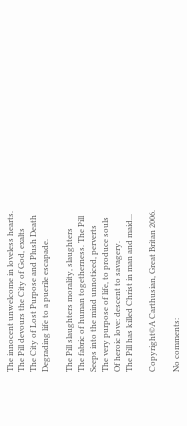The innocent unwelcome in loveless hearts.
The Pill devours the City of God, exalts
The City of Lost Purpose and Plush Death
Degrading life to a puerile escapade.

The Pill slaughters morality, slaughters
The fabric of human togetherness. The Pill
Seeps into the mind unnoticed, perverts
The very purpose of life, to produce souls
Of heroic love: descent to savagery.
The Pill has killed Christ in man and maid...

Copyright©A Carthusian, Great Britan 2006.

No comments: